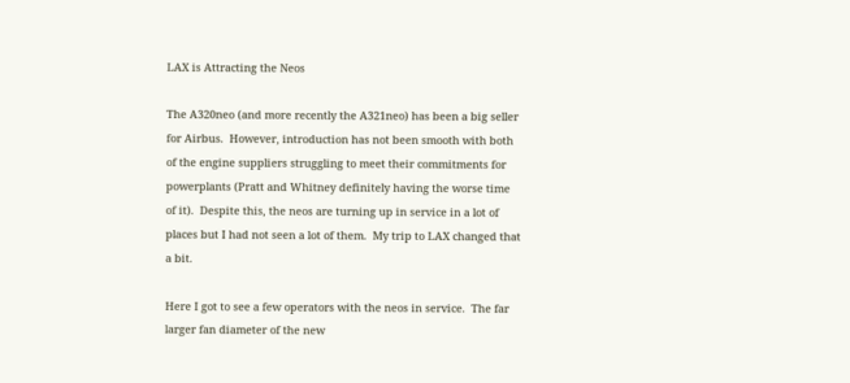LAX is Attracting the Neos

The A320neo (and more recently the A321neo) has been a big seller for Airbus.  However, introduction has not been smooth with both of the engine suppliers struggling to meet their commitments for powerplants (Pratt and Whitney definitely having the worse time of it).  Despite this, the neos are turning up in service in a lot of places but I had not seen a lot of them.  My trip to LAX changed that a bit.

Here I got to see a few operators with the neos in service.  The far larger fan diameter of the new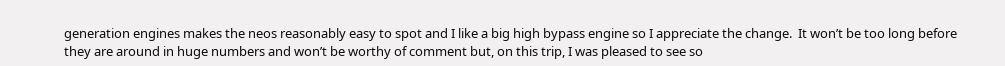generation engines makes the neos reasonably easy to spot and I like a big high bypass engine so I appreciate the change.  It won’t be too long before they are around in huge numbers and won’t be worthy of comment but, on this trip, I was pleased to see so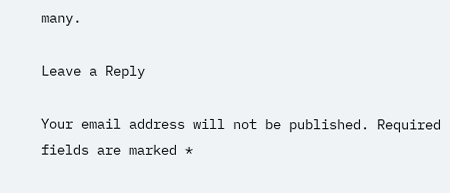many.

Leave a Reply

Your email address will not be published. Required fields are marked *